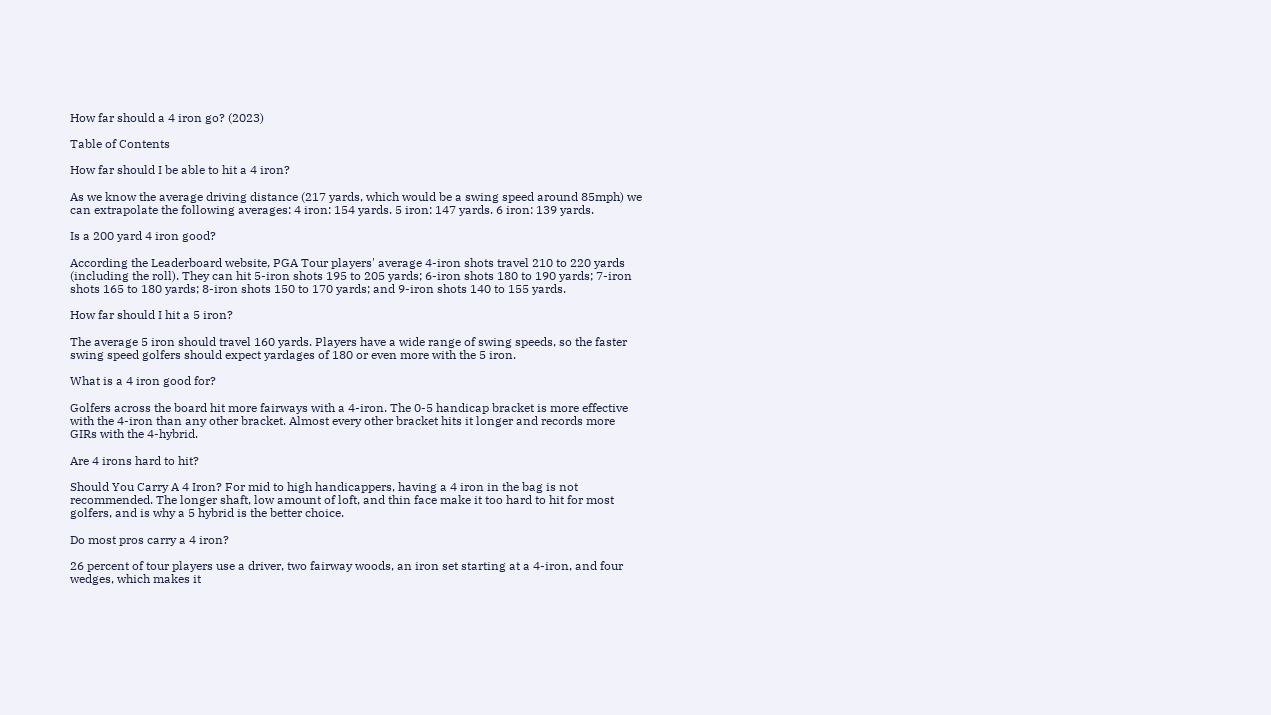How far should a 4 iron go? (2023)

Table of Contents

How far should I be able to hit a 4 iron?

As we know the average driving distance (217 yards, which would be a swing speed around 85mph) we can extrapolate the following averages: 4 iron: 154 yards. 5 iron: 147 yards. 6 iron: 139 yards.

Is a 200 yard 4 iron good?

According the Leaderboard website, PGA Tour players' average 4-iron shots travel 210 to 220 yards (including the roll). They can hit 5-iron shots 195 to 205 yards; 6-iron shots 180 to 190 yards; 7-iron shots 165 to 180 yards; 8-iron shots 150 to 170 yards; and 9-iron shots 140 to 155 yards.

How far should I hit a 5 iron?

The average 5 iron should travel 160 yards. Players have a wide range of swing speeds, so the faster swing speed golfers should expect yardages of 180 or even more with the 5 iron.

What is a 4 iron good for?

Golfers across the board hit more fairways with a 4-iron. The 0-5 handicap bracket is more effective with the 4-iron than any other bracket. Almost every other bracket hits it longer and records more GIRs with the 4-hybrid.

Are 4 irons hard to hit?

Should You Carry A 4 Iron? For mid to high handicappers, having a 4 iron in the bag is not recommended. The longer shaft, low amount of loft, and thin face make it too hard to hit for most golfers, and is why a 5 hybrid is the better choice.

Do most pros carry a 4 iron?

26 percent of tour players use a driver, two fairway woods, an iron set starting at a 4-iron, and four wedges, which makes it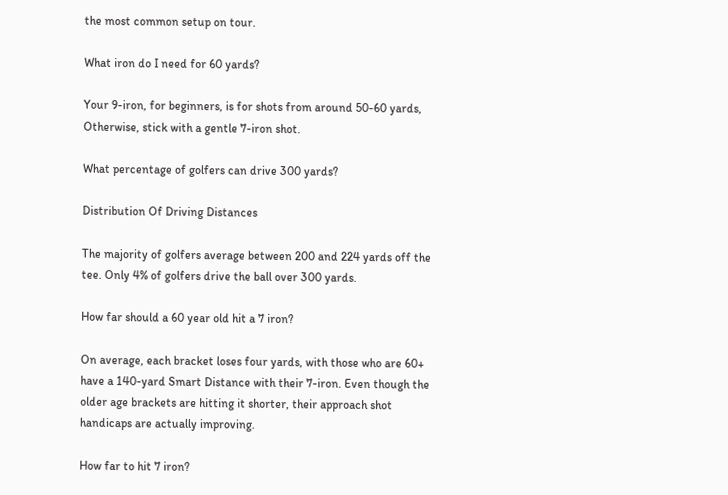the most common setup on tour.

What iron do I need for 60 yards?

Your 9-iron, for beginners, is for shots from around 50-60 yards, Otherwise, stick with a gentle 7-iron shot.

What percentage of golfers can drive 300 yards?

Distribution Of Driving Distances

The majority of golfers average between 200 and 224 yards off the tee. Only 4% of golfers drive the ball over 300 yards.

How far should a 60 year old hit a 7 iron?

On average, each bracket loses four yards, with those who are 60+ have a 140-yard Smart Distance with their 7-iron. Even though the older age brackets are hitting it shorter, their approach shot handicaps are actually improving.

How far to hit 7 iron?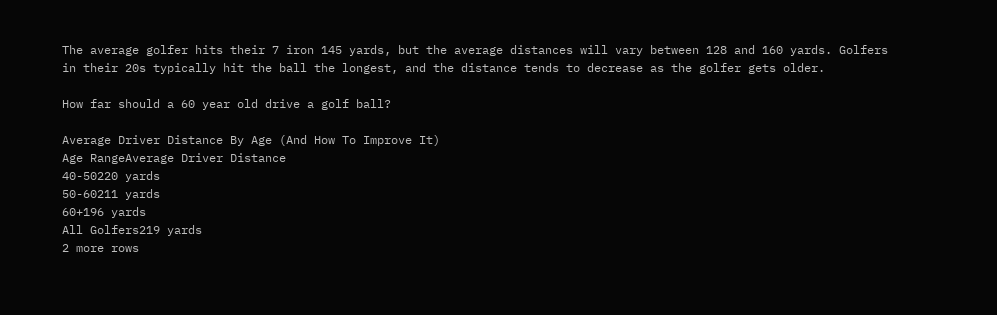The average golfer hits their 7 iron 145 yards, but the average distances will vary between 128 and 160 yards. Golfers in their 20s typically hit the ball the longest, and the distance tends to decrease as the golfer gets older.

How far should a 60 year old drive a golf ball?

Average Driver Distance By Age (And How To Improve It)
Age RangeAverage Driver Distance
40-50220 yards
50-60211 yards
60+196 yards
All Golfers219 yards
2 more rows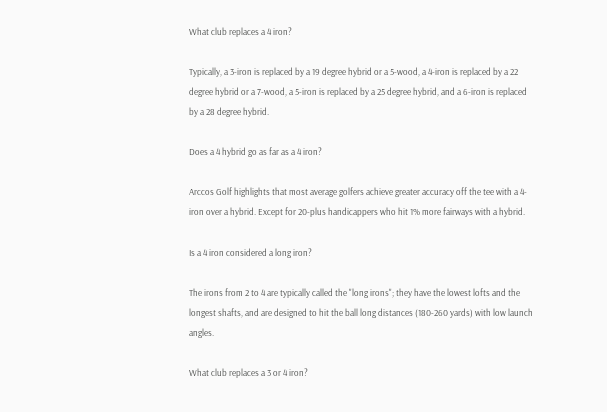What club replaces a 4 iron?

Typically, a 3-iron is replaced by a 19 degree hybrid or a 5-wood, a 4-iron is replaced by a 22 degree hybrid or a 7-wood, a 5-iron is replaced by a 25 degree hybrid, and a 6-iron is replaced by a 28 degree hybrid.

Does a 4 hybrid go as far as a 4 iron?

Arccos Golf highlights that most average golfers achieve greater accuracy off the tee with a 4-iron over a hybrid. Except for 20-plus handicappers who hit 1% more fairways with a hybrid.

Is a 4 iron considered a long iron?

The irons from 2 to 4 are typically called the "long irons"; they have the lowest lofts and the longest shafts, and are designed to hit the ball long distances (180-260 yards) with low launch angles.

What club replaces a 3 or 4 iron?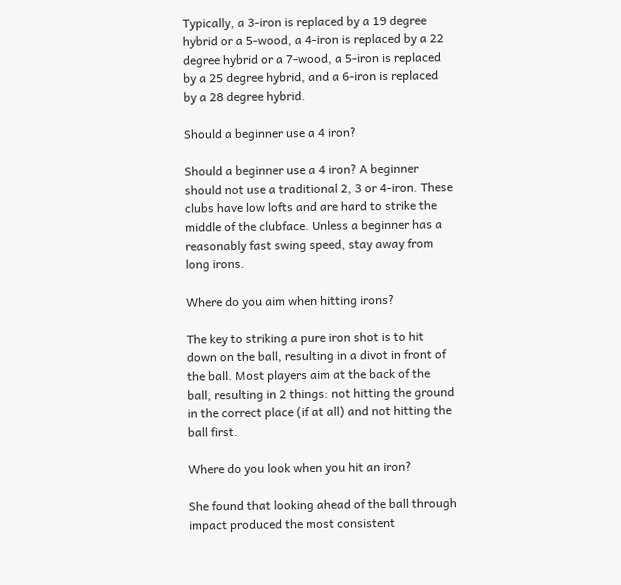Typically, a 3-iron is replaced by a 19 degree hybrid or a 5-wood, a 4-iron is replaced by a 22 degree hybrid or a 7-wood, a 5-iron is replaced by a 25 degree hybrid, and a 6-iron is replaced by a 28 degree hybrid.

Should a beginner use a 4 iron?

Should a beginner use a 4 iron? A beginner should not use a traditional 2, 3 or 4-iron. These clubs have low lofts and are hard to strike the middle of the clubface. Unless a beginner has a reasonably fast swing speed, stay away from long irons.

Where do you aim when hitting irons?

The key to striking a pure iron shot is to hit down on the ball, resulting in a divot in front of the ball. Most players aim at the back of the ball, resulting in 2 things: not hitting the ground in the correct place (if at all) and not hitting the ball first.

Where do you look when you hit an iron?

She found that looking ahead of the ball through impact produced the most consistent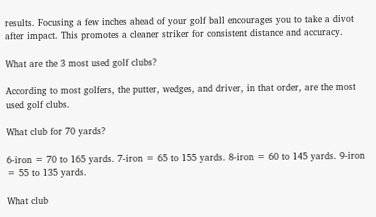results. Focusing a few inches ahead of your golf ball encourages you to take a divot after impact. This promotes a cleaner striker for consistent distance and accuracy.

What are the 3 most used golf clubs?

According to most golfers, the putter, wedges, and driver, in that order, are the most used golf clubs.

What club for 70 yards?

6-iron = 70 to 165 yards. 7-iron = 65 to 155 yards. 8-iron = 60 to 145 yards. 9-iron = 55 to 135 yards.

What club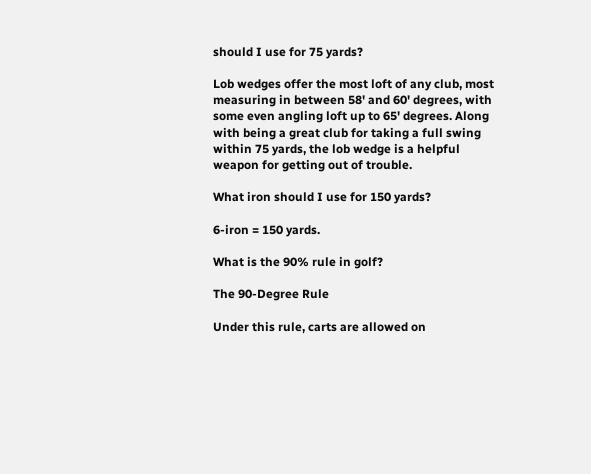should I use for 75 yards?

Lob wedges offer the most loft of any club, most measuring in between 58' and 60' degrees, with some even angling loft up to 65' degrees. Along with being a great club for taking a full swing within 75 yards, the lob wedge is a helpful weapon for getting out of trouble.

What iron should I use for 150 yards?

6-iron = 150 yards.

What is the 90% rule in golf?

The 90-Degree Rule

Under this rule, carts are allowed on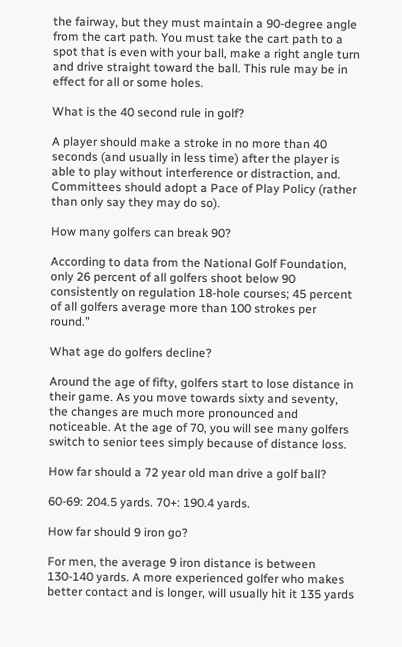the fairway, but they must maintain a 90-degree angle from the cart path. You must take the cart path to a spot that is even with your ball, make a right angle turn and drive straight toward the ball. This rule may be in effect for all or some holes.

What is the 40 second rule in golf?

A player should make a stroke in no more than 40 seconds (and usually in less time) after the player is able to play without interference or distraction, and. Committees should adopt a Pace of Play Policy (rather than only say they may do so).

How many golfers can break 90?

According to data from the National Golf Foundation, only 26 percent of all golfers shoot below 90 consistently on regulation 18-hole courses; 45 percent of all golfers average more than 100 strokes per round.”

What age do golfers decline?

Around the age of fifty, golfers start to lose distance in their game. As you move towards sixty and seventy, the changes are much more pronounced and noticeable. At the age of 70, you will see many golfers switch to senior tees simply because of distance loss.

How far should a 72 year old man drive a golf ball?

60-69: 204.5 yards. 70+: 190.4 yards.

How far should 9 iron go?

For men, the average 9 iron distance is between 130-140 yards. A more experienced golfer who makes better contact and is longer, will usually hit it 135 yards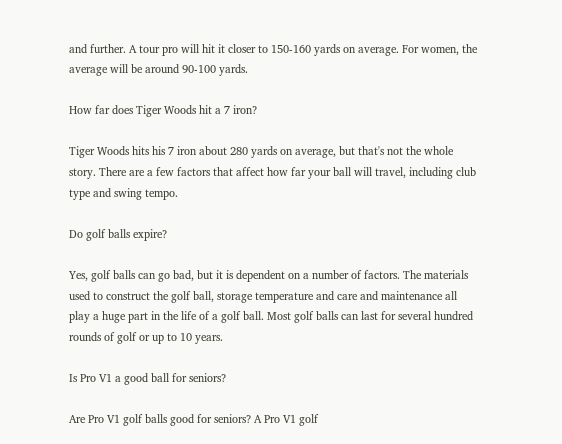and further. A tour pro will hit it closer to 150-160 yards on average. For women, the average will be around 90-100 yards.

How far does Tiger Woods hit a 7 iron?

Tiger Woods hits his 7 iron about 280 yards on average, but that's not the whole story. There are a few factors that affect how far your ball will travel, including club type and swing tempo.

Do golf balls expire?

Yes, golf balls can go bad, but it is dependent on a number of factors. The materials used to construct the golf ball, storage temperature and care and maintenance all play a huge part in the life of a golf ball. Most golf balls can last for several hundred rounds of golf or up to 10 years.

Is Pro V1 a good ball for seniors?

Are Pro V1 golf balls good for seniors? A Pro V1 golf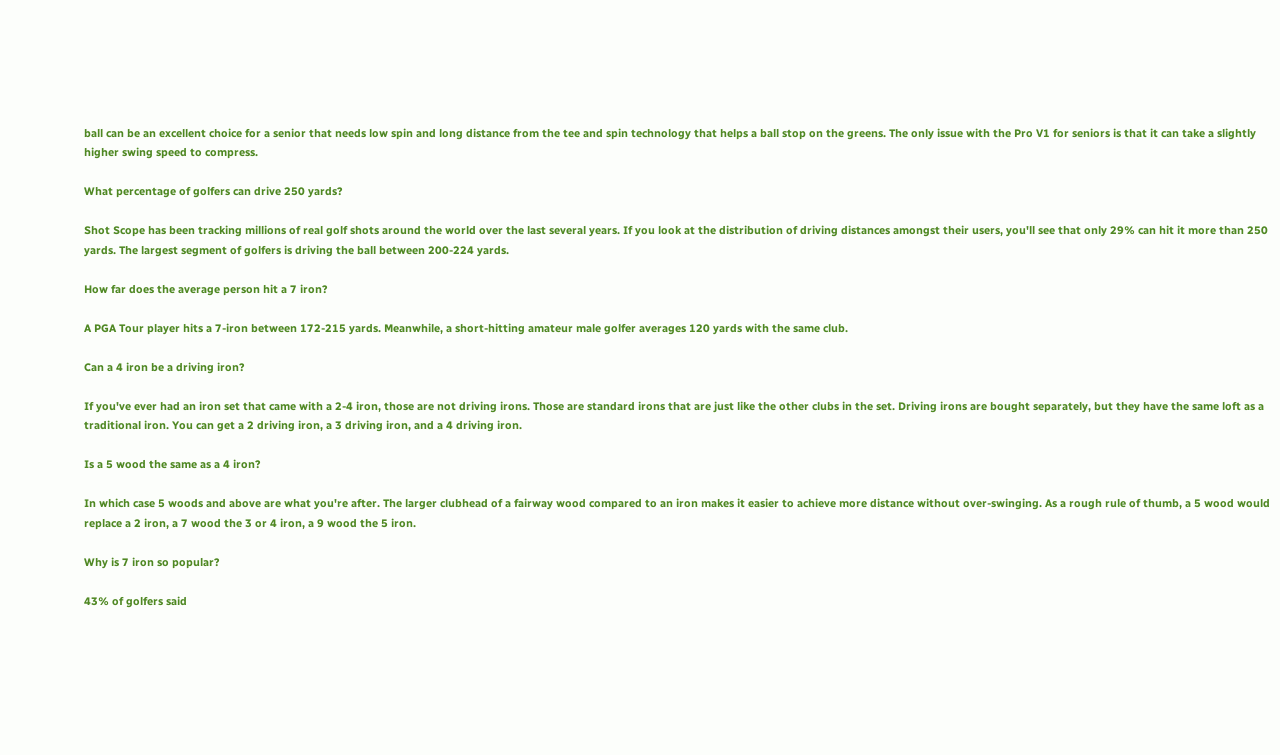ball can be an excellent choice for a senior that needs low spin and long distance from the tee and spin technology that helps a ball stop on the greens. The only issue with the Pro V1 for seniors is that it can take a slightly higher swing speed to compress.

What percentage of golfers can drive 250 yards?

Shot Scope has been tracking millions of real golf shots around the world over the last several years. If you look at the distribution of driving distances amongst their users, you'll see that only 29% can hit it more than 250 yards. The largest segment of golfers is driving the ball between 200-224 yards.

How far does the average person hit a 7 iron?

A PGA Tour player hits a 7-iron between 172-215 yards. Meanwhile, a short-hitting amateur male golfer averages 120 yards with the same club.

Can a 4 iron be a driving iron?

If you've ever had an iron set that came with a 2-4 iron, those are not driving irons. Those are standard irons that are just like the other clubs in the set. Driving irons are bought separately, but they have the same loft as a traditional iron. You can get a 2 driving iron, a 3 driving iron, and a 4 driving iron.

Is a 5 wood the same as a 4 iron?

In which case 5 woods and above are what you're after. The larger clubhead of a fairway wood compared to an iron makes it easier to achieve more distance without over-swinging. As a rough rule of thumb, a 5 wood would replace a 2 iron, a 7 wood the 3 or 4 iron, a 9 wood the 5 iron.

Why is 7 iron so popular?

43% of golfers said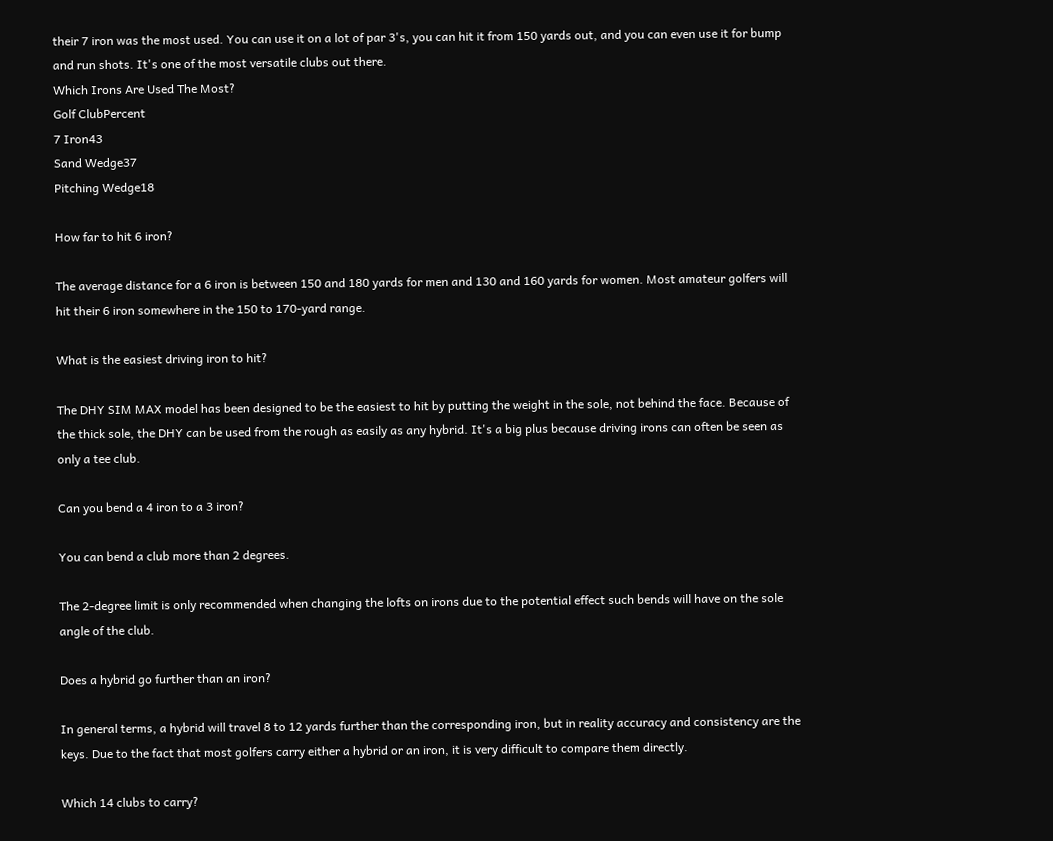their 7 iron was the most used. You can use it on a lot of par 3's, you can hit it from 150 yards out, and you can even use it for bump and run shots. It's one of the most versatile clubs out there.
Which Irons Are Used The Most?
Golf ClubPercent
7 Iron43
Sand Wedge37
Pitching Wedge18

How far to hit 6 iron?

The average distance for a 6 iron is between 150 and 180 yards for men and 130 and 160 yards for women. Most amateur golfers will hit their 6 iron somewhere in the 150 to 170-yard range.

What is the easiest driving iron to hit?

The DHY SIM MAX model has been designed to be the easiest to hit by putting the weight in the sole, not behind the face. Because of the thick sole, the DHY can be used from the rough as easily as any hybrid. It's a big plus because driving irons can often be seen as only a tee club.

Can you bend a 4 iron to a 3 iron?

You can bend a club more than 2 degrees.

The 2-degree limit is only recommended when changing the lofts on irons due to the potential effect such bends will have on the sole angle of the club.

Does a hybrid go further than an iron?

In general terms, a hybrid will travel 8 to 12 yards further than the corresponding iron, but in reality accuracy and consistency are the keys. Due to the fact that most golfers carry either a hybrid or an iron, it is very difficult to compare them directly.

Which 14 clubs to carry?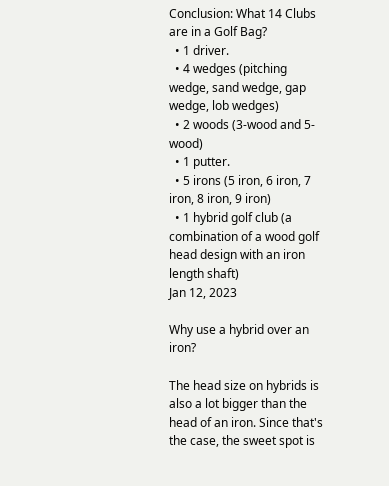Conclusion: What 14 Clubs are in a Golf Bag?
  • 1 driver.
  • 4 wedges (pitching wedge, sand wedge, gap wedge, lob wedges)
  • 2 woods (3-wood and 5-wood)
  • 1 putter.
  • 5 irons (5 iron, 6 iron, 7 iron, 8 iron, 9 iron)
  • 1 hybrid golf club (a combination of a wood golf head design with an iron length shaft)
Jan 12, 2023

Why use a hybrid over an iron?

The head size on hybrids is also a lot bigger than the head of an iron. Since that's the case, the sweet spot is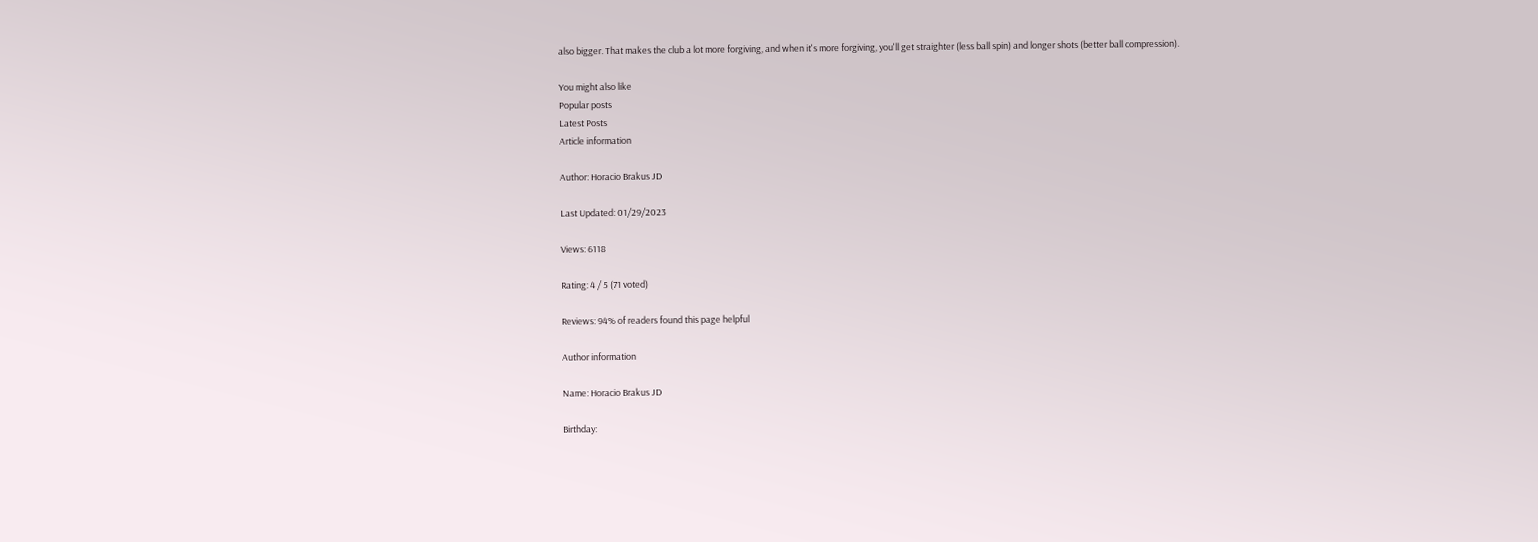also bigger. That makes the club a lot more forgiving, and when it's more forgiving, you'll get straighter (less ball spin) and longer shots (better ball compression).

You might also like
Popular posts
Latest Posts
Article information

Author: Horacio Brakus JD

Last Updated: 01/29/2023

Views: 6118

Rating: 4 / 5 (71 voted)

Reviews: 94% of readers found this page helpful

Author information

Name: Horacio Brakus JD

Birthday: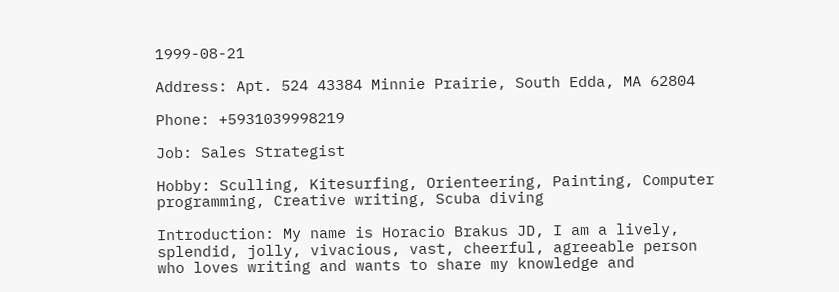1999-08-21

Address: Apt. 524 43384 Minnie Prairie, South Edda, MA 62804

Phone: +5931039998219

Job: Sales Strategist

Hobby: Sculling, Kitesurfing, Orienteering, Painting, Computer programming, Creative writing, Scuba diving

Introduction: My name is Horacio Brakus JD, I am a lively, splendid, jolly, vivacious, vast, cheerful, agreeable person who loves writing and wants to share my knowledge and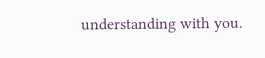understanding with you.